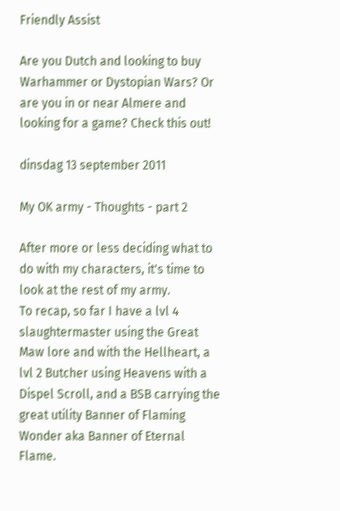Friendly Assist

Are you Dutch and looking to buy Warhammer or Dystopian Wars? Or are you in or near Almere and looking for a game? Check this out!

dinsdag 13 september 2011

My OK army - Thoughts - part 2

After more or less deciding what to do with my characters, it's time to look at the rest of my army.
To recap, so far I have a lvl 4 slaughtermaster using the Great Maw lore and with the Hellheart, a lvl 2 Butcher using Heavens with a Dispel Scroll, and a BSB carrying the great utility Banner of Flaming Wonder aka Banner of Eternal Flame.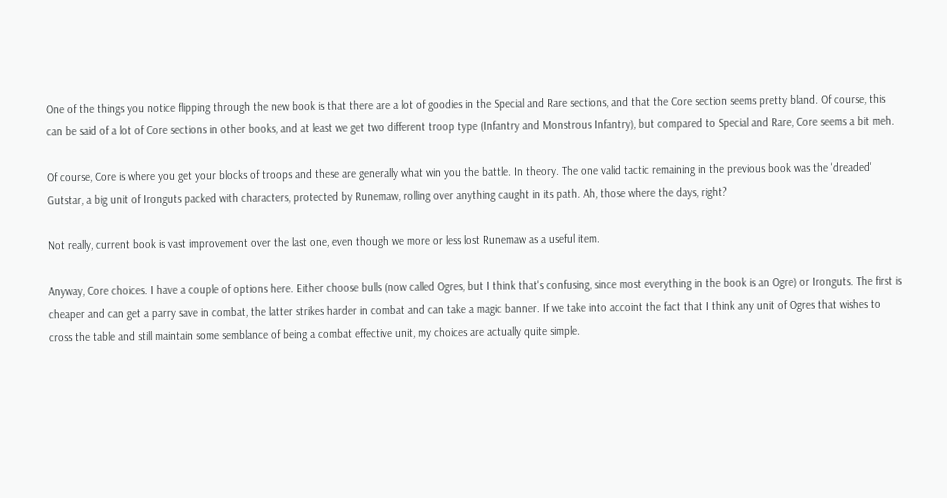One of the things you notice flipping through the new book is that there are a lot of goodies in the Special and Rare sections, and that the Core section seems pretty bland. Of course, this can be said of a lot of Core sections in other books, and at least we get two different troop type (Infantry and Monstrous Infantry), but compared to Special and Rare, Core seems a bit meh.

Of course, Core is where you get your blocks of troops and these are generally what win you the battle. In theory. The one valid tactic remaining in the previous book was the 'dreaded' Gutstar, a big unit of Ironguts packed with characters, protected by Runemaw, rolling over anything caught in its path. Ah, those where the days, right?

Not really, current book is vast improvement over the last one, even though we more or less lost Runemaw as a useful item.

Anyway, Core choices. I have a couple of options here. Either choose bulls (now called Ogres, but I think that's confusing, since most everything in the book is an Ogre) or Ironguts. The first is cheaper and can get a parry save in combat, the latter strikes harder in combat and can take a magic banner. If we take into accoint the fact that I think any unit of Ogres that wishes to cross the table and still maintain some semblance of being a combat effective unit, my choices are actually quite simple.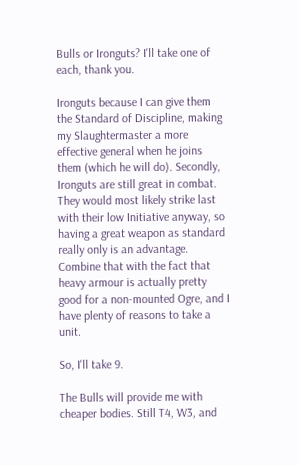Bulls or Ironguts? I'll take one of each, thank you.

Ironguts because I can give them the Standard of Discipline, making my Slaughtermaster a more effective general when he joins them (which he will do). Secondly, Ironguts are still great in combat. They would most likely strike last with their low Initiative anyway, so having a great weapon as standard really only is an advantage. Combine that with the fact that heavy armour is actually pretty good for a non-mounted Ogre, and I have plenty of reasons to take a unit.

So, I'll take 9.

The Bulls will provide me with cheaper bodies. Still T4, W3, and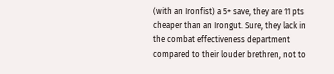(with an Ironfist) a 5+ save, they are 11 pts cheaper than an Irongut. Sure, they lack in the combat effectiveness department compared to their louder brethren, not to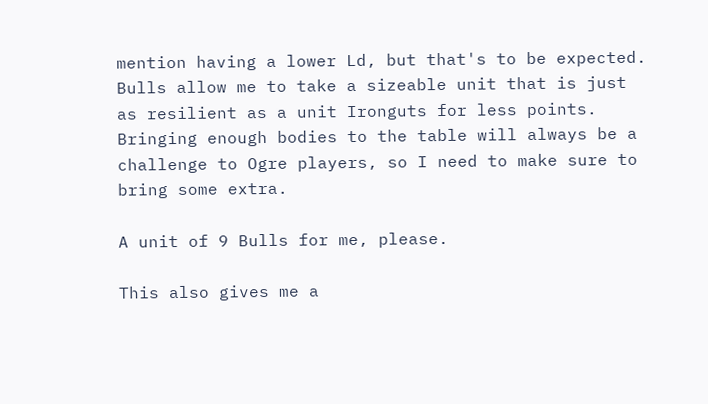mention having a lower Ld, but that's to be expected. Bulls allow me to take a sizeable unit that is just as resilient as a unit Ironguts for less points. Bringing enough bodies to the table will always be a challenge to Ogre players, so I need to make sure to bring some extra.

A unit of 9 Bulls for me, please.

This also gives me a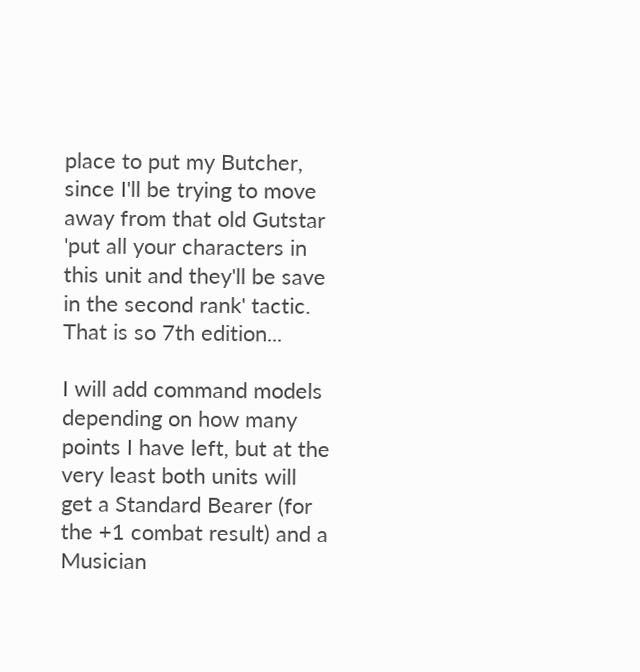place to put my Butcher, since I'll be trying to move away from that old Gutstar 'put all your characters in this unit and they'll be save in the second rank' tactic. That is so 7th edition...

I will add command models depending on how many points I have left, but at the very least both units will get a Standard Bearer (for the +1 combat result) and a Musician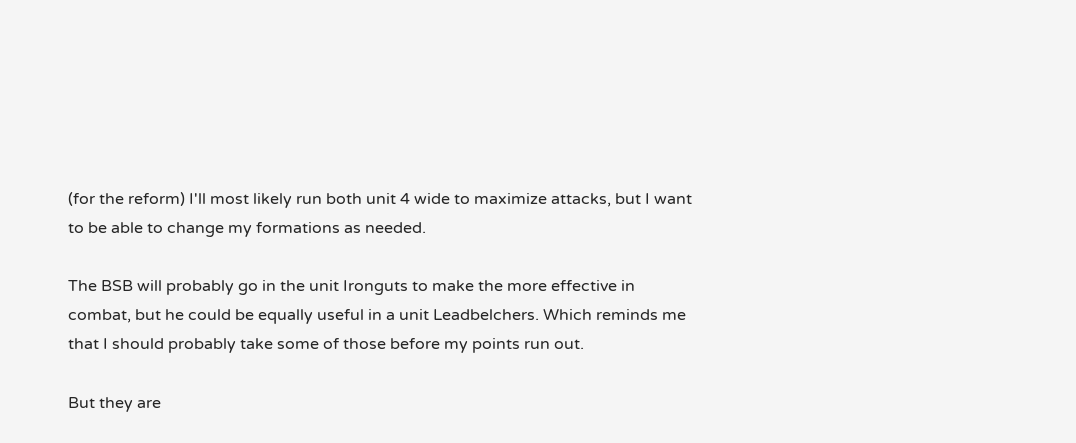(for the reform) I'll most likely run both unit 4 wide to maximize attacks, but I want to be able to change my formations as needed.

The BSB will probably go in the unit Ironguts to make the more effective in combat, but he could be equally useful in a unit Leadbelchers. Which reminds me that I should probably take some of those before my points run out.

But they are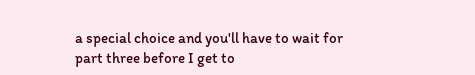a special choice and you'll have to wait for part three before I get to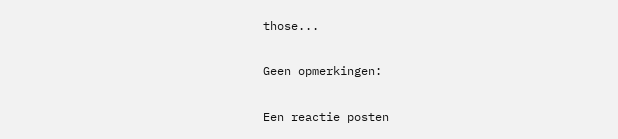those...

Geen opmerkingen:

Een reactie posten